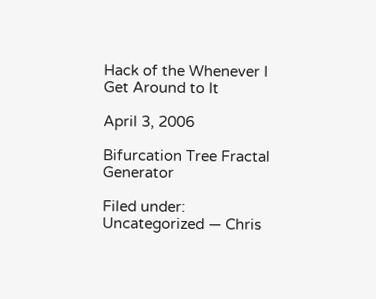Hack of the Whenever I Get Around to It

April 3, 2006

Bifurcation Tree Fractal Generator

Filed under: Uncategorized — Chris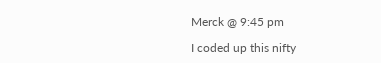Merck @ 9:45 pm

I coded up this nifty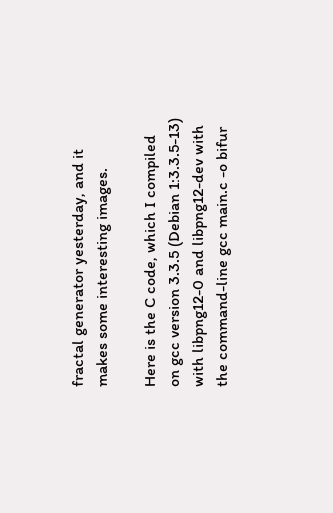fractal generator yesterday, and it makes some interesting images.

Here is the C code, which I compiled on gcc version 3.3.5 (Debian 1:3.3.5-13) with libpng12-0 and libpng12-dev with the command-line gcc main.c -o bifur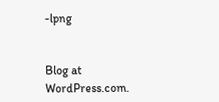-lpng


Blog at WordPress.com.